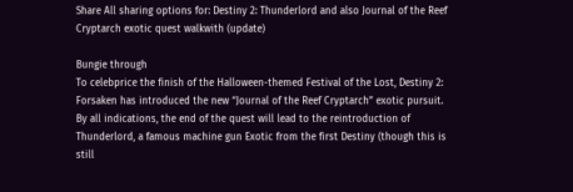Share All sharing options for: Destiny 2: Thunderlord and also Journal of the Reef Cryptarch exotic quest walkwith (update)

Bungie through
To celebprice the finish of the Halloween-themed Festival of the Lost, Destiny 2: Forsaken has introduced the new “Journal of the Reef Cryptarch” exotic pursuit. By all indications, the end of the quest will lead to the reintroduction of Thunderlord, a famous machine gun Exotic from the first Destiny (though this is still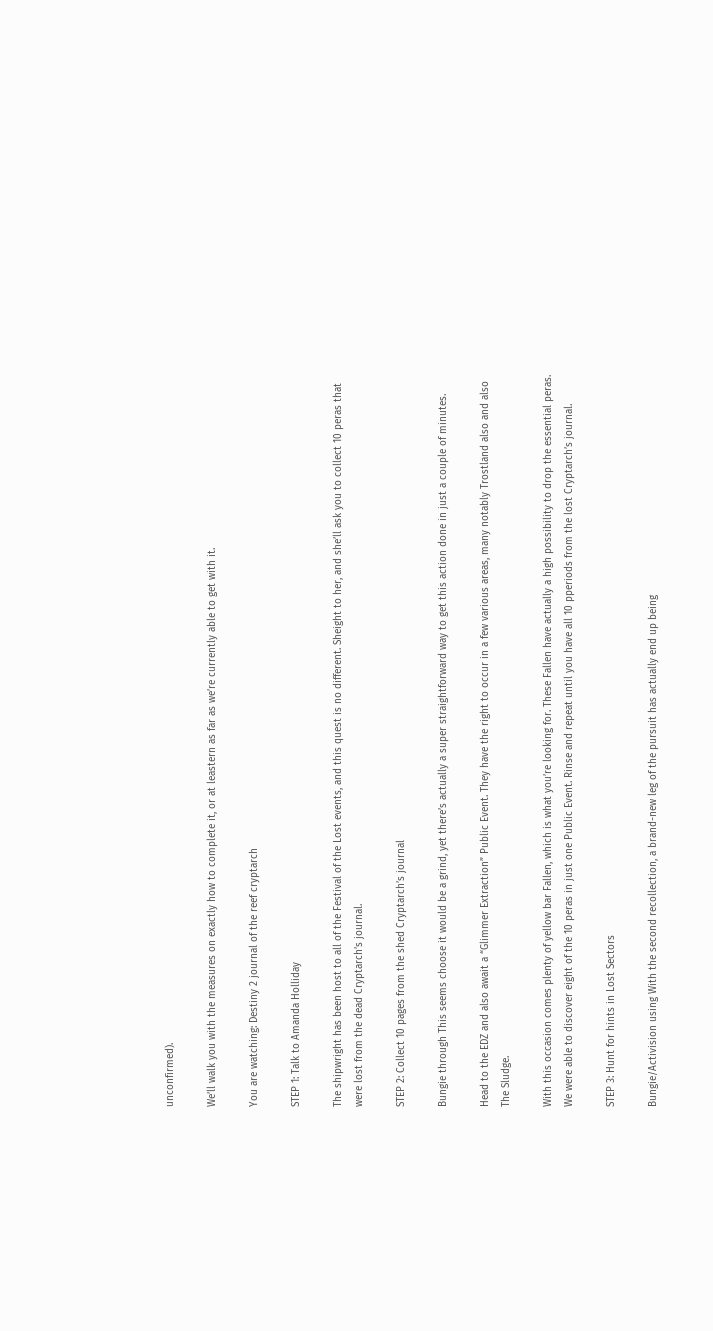unconfirmed).

We’ll walk you with the measures on exactly how to complete it, or at leastern as far as we’re currently able to get with it.

You are watching: Destiny 2 journal of the reef cryptarch

STEP 1: Talk to Amanda Holliday

The shipwright has been host to all of the Festival of the Lost events, and this quest is no different. Sheight to her, and she’ll ask you to collect 10 peras that were lost from the dead Cryptarch’s journal.

STEP 2: Collect 10 pages from the shed Cryptarch’s journal

Bungie through This seems choose it would be a grind, yet there’s actually a super straightforward way to get this action done in just a couple of minutes.

Head to the EDZ and also await a “Glimmer Extraction” Public Event. They have the right to occur in a few various areas, many notably Trostland also and also The Sludge.

With this occasion comes plenty of yellow bar Fallen, which is what you’re looking for. These Fallen have actually a high possibility to drop the essential peras. We were able to discover eight of the 10 peras in just one Public Event. Rinse and repeat until you have all 10 pperiods from the lost Cryptarch’s journal.

STEP 3: Hunt for hints in Lost Sectors

Bungie/Activision using With the second recollection, a brand-new leg of the pursuit has actually end up being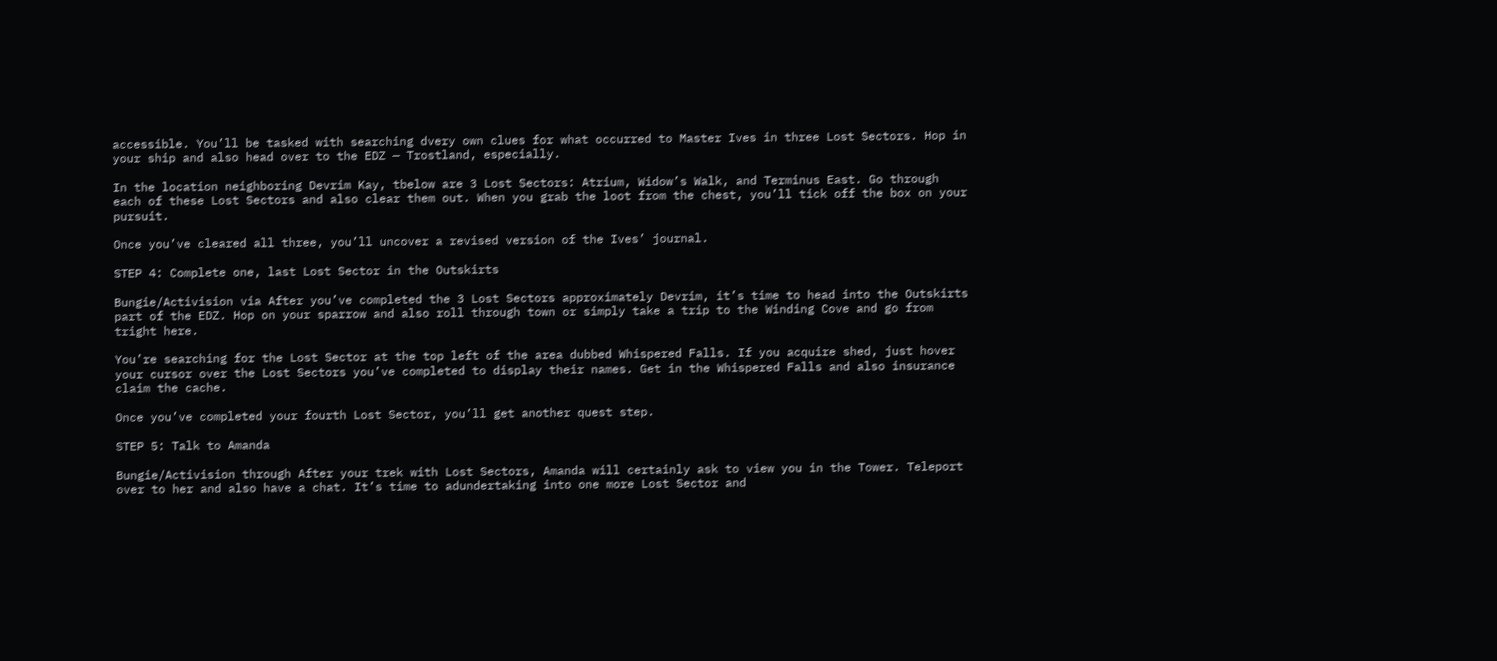accessible. You’ll be tasked with searching dvery own clues for what occurred to Master Ives in three Lost Sectors. Hop in your ship and also head over to the EDZ — Trostland, especially.

In the location neighboring Devrim Kay, tbelow are 3 Lost Sectors: Atrium, Widow’s Walk, and Terminus East. Go through each of these Lost Sectors and also clear them out. When you grab the loot from the chest, you’ll tick off the box on your pursuit.

Once you’ve cleared all three, you’ll uncover a revised version of the Ives’ journal.

STEP 4: Complete one, last Lost Sector in the Outskirts

Bungie/Activision via After you’ve completed the 3 Lost Sectors approximately Devrim, it’s time to head into the Outskirts part of the EDZ. Hop on your sparrow and also roll through town or simply take a trip to the Winding Cove and go from tright here.

You’re searching for the Lost Sector at the top left of the area dubbed Whispered Falls. If you acquire shed, just hover your cursor over the Lost Sectors you’ve completed to display their names. Get in the Whispered Falls and also insurance claim the cache.

Once you’ve completed your fourth Lost Sector, you’ll get another quest step.

STEP 5: Talk to Amanda

Bungie/Activision through After your trek with Lost Sectors, Amanda will certainly ask to view you in the Tower. Teleport over to her and also have a chat. It’s time to adundertaking into one more Lost Sector and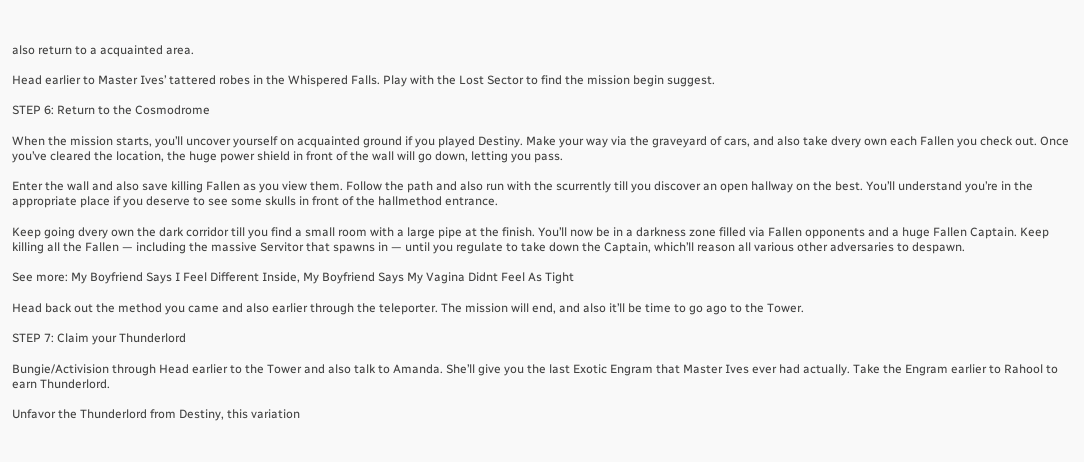also return to a acquainted area.

Head earlier to Master Ives’ tattered robes in the Whispered Falls. Play with the Lost Sector to find the mission begin suggest.

STEP 6: Return to the Cosmodrome

When the mission starts, you’ll uncover yourself on acquainted ground if you played Destiny. Make your way via the graveyard of cars, and also take dvery own each Fallen you check out. Once you’ve cleared the location, the huge power shield in front of the wall will go down, letting you pass.

Enter the wall and also save killing Fallen as you view them. Follow the path and also run with the scurrently till you discover an open hallway on the best. You’ll understand you’re in the appropriate place if you deserve to see some skulls in front of the hallmethod entrance.

Keep going dvery own the dark corridor till you find a small room with a large pipe at the finish. You’ll now be in a darkness zone filled via Fallen opponents and a huge Fallen Captain. Keep killing all the Fallen — including the massive Servitor that spawns in — until you regulate to take down the Captain, which’ll reason all various other adversaries to despawn.

See more: My Boyfriend Says I Feel Different Inside, My Boyfriend Says My Vagina Didnt Feel As Tight

Head back out the method you came and also earlier through the teleporter. The mission will end, and also it’ll be time to go ago to the Tower.

STEP 7: Claim your Thunderlord

Bungie/Activision through Head earlier to the Tower and also talk to Amanda. She’ll give you the last Exotic Engram that Master Ives ever had actually. Take the Engram earlier to Rahool to earn Thunderlord.

Unfavor the Thunderlord from Destiny, this variation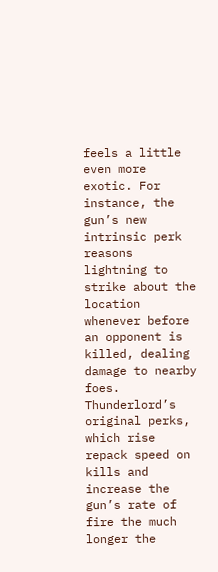feels a little even more exotic. For instance, the gun’s new intrinsic perk reasons lightning to strike about the location whenever before an opponent is killed, dealing damage to nearby foes. Thunderlord’s original perks, which rise repack speed on kills and increase the gun’s rate of fire the much longer the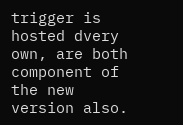trigger is hosted dvery own, are both component of the new version also.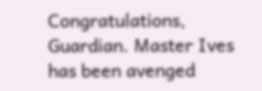Congratulations, Guardian. Master Ives has been avenged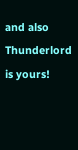and also Thunderlord is yours!